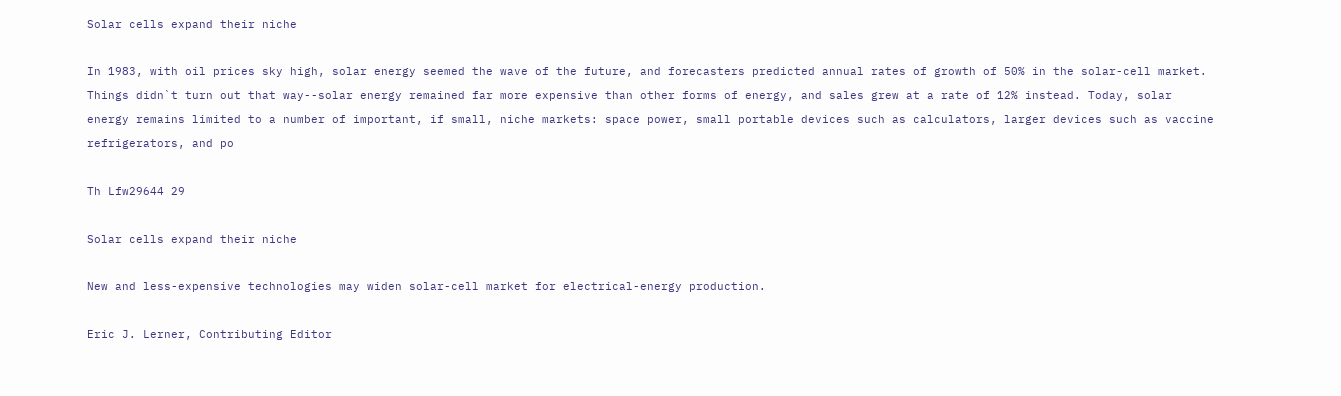Solar cells expand their niche

In 1983, with oil prices sky high, solar energy seemed the wave of the future, and forecasters predicted annual rates of growth of 50% in the solar-cell market. Things didn`t turn out that way--solar energy remained far more expensive than other forms of energy, and sales grew at a rate of 12% instead. Today, solar energy remains limited to a number of important, if small, niche markets: space power, small portable devices such as calculators, larger devices such as vaccine refrigerators, and po

Th Lfw29644 29

Solar cells expand their niche

New and less-expensive technologies may widen solar-cell market for electrical-energy production.

Eric J. Lerner, Contributing Editor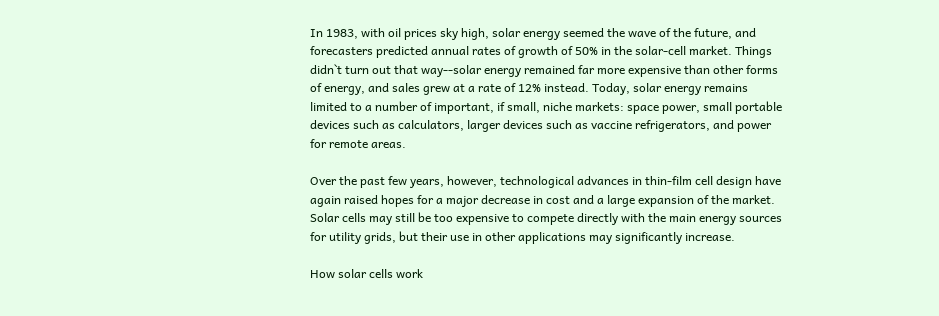In 1983, with oil prices sky high, solar energy seemed the wave of the future, and forecasters predicted annual rates of growth of 50% in the solar-cell market. Things didn`t turn out that way--solar energy remained far more expensive than other forms of energy, and sales grew at a rate of 12% instead. Today, solar energy remains limited to a number of important, if small, niche markets: space power, small portable devices such as calculators, larger devices such as vaccine refrigerators, and power for remote areas.

Over the past few years, however, technological advances in thin-film cell design have again raised hopes for a major decrease in cost and a large expansion of the market. Solar cells may still be too expensive to compete directly with the main energy sources for utility grids, but their use in other applications may significantly increase.

How solar cells work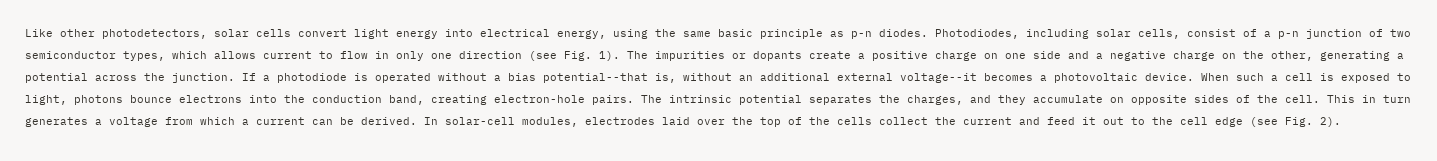Like other photodetectors, solar cells convert light energy into electrical energy, using the same basic principle as p-n diodes. Photodiodes, including solar cells, consist of a p-n junction of two semiconductor types, which allows current to flow in only one direction (see Fig. 1). The impurities or dopants create a positive charge on one side and a negative charge on the other, generating a potential across the junction. If a photodiode is operated without a bias potential--that is, without an additional external voltage--it becomes a photovoltaic device. When such a cell is exposed to light, photons bounce electrons into the conduction band, creating electron-hole pairs. The intrinsic potential separates the charges, and they accumulate on opposite sides of the cell. This in turn generates a voltage from which a current can be derived. In solar-cell modules, electrodes laid over the top of the cells collect the current and feed it out to the cell edge (see Fig. 2).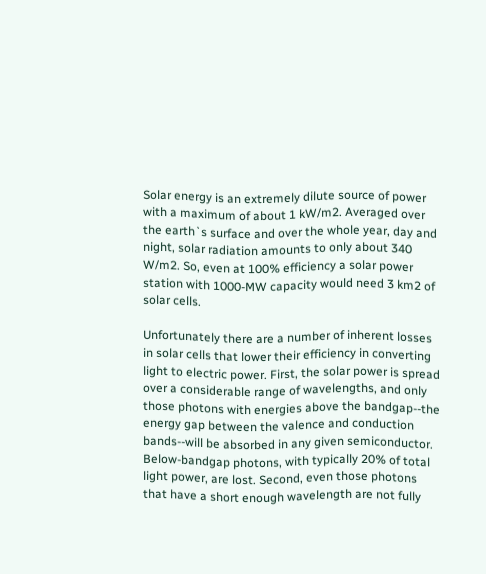Solar energy is an extremely dilute source of power with a maximum of about 1 kW/m2. Averaged over the earth`s surface and over the whole year, day and night, solar radiation amounts to only about 340 W/m2. So, even at 100% efficiency a solar power station with 1000-MW capacity would need 3 km2 of solar cells.

Unfortunately there are a number of inherent losses in solar cells that lower their efficiency in converting light to electric power. First, the solar power is spread over a considerable range of wavelengths, and only those photons with energies above the bandgap--the energy gap between the valence and conduction bands--will be absorbed in any given semiconductor. Below-bandgap photons, with typically 20% of total light power, are lost. Second, even those photons that have a short enough wavelength are not fully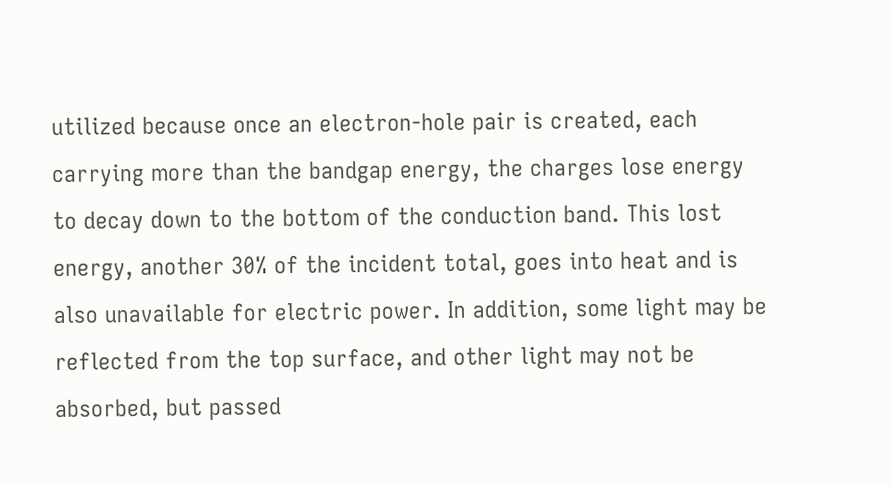utilized because once an electron-hole pair is created, each carrying more than the bandgap energy, the charges lose energy to decay down to the bottom of the conduction band. This lost energy, another 30% of the incident total, goes into heat and is also unavailable for electric power. In addition, some light may be reflected from the top surface, and other light may not be absorbed, but passed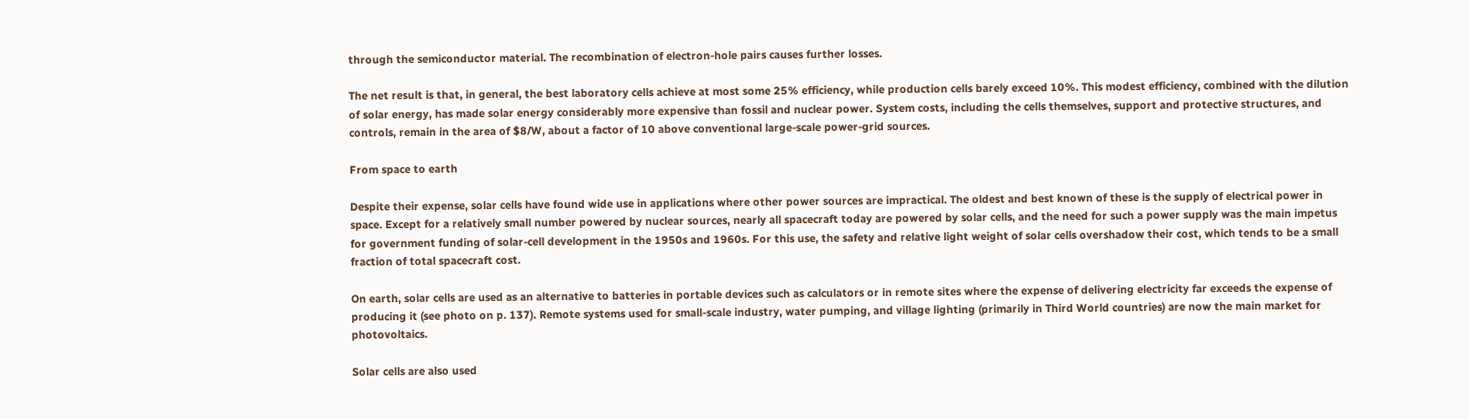through the semiconductor material. The recombination of electron-hole pairs causes further losses.

The net result is that, in general, the best laboratory cells achieve at most some 25% efficiency, while production cells barely exceed 10%. This modest efficiency, combined with the dilution of solar energy, has made solar energy considerably more expensive than fossil and nuclear power. System costs, including the cells themselves, support and protective structures, and controls, remain in the area of $8/W, about a factor of 10 above conventional large-scale power-grid sources.

From space to earth

Despite their expense, solar cells have found wide use in applications where other power sources are impractical. The oldest and best known of these is the supply of electrical power in space. Except for a relatively small number powered by nuclear sources, nearly all spacecraft today are powered by solar cells, and the need for such a power supply was the main impetus for government funding of solar-cell development in the 1950s and 1960s. For this use, the safety and relative light weight of solar cells overshadow their cost, which tends to be a small fraction of total spacecraft cost.

On earth, solar cells are used as an alternative to batteries in portable devices such as calculators or in remote sites where the expense of delivering electricity far exceeds the expense of producing it (see photo on p. 137). Remote systems used for small-scale industry, water pumping, and village lighting (primarily in Third World countries) are now the main market for photovoltaics.

Solar cells are also used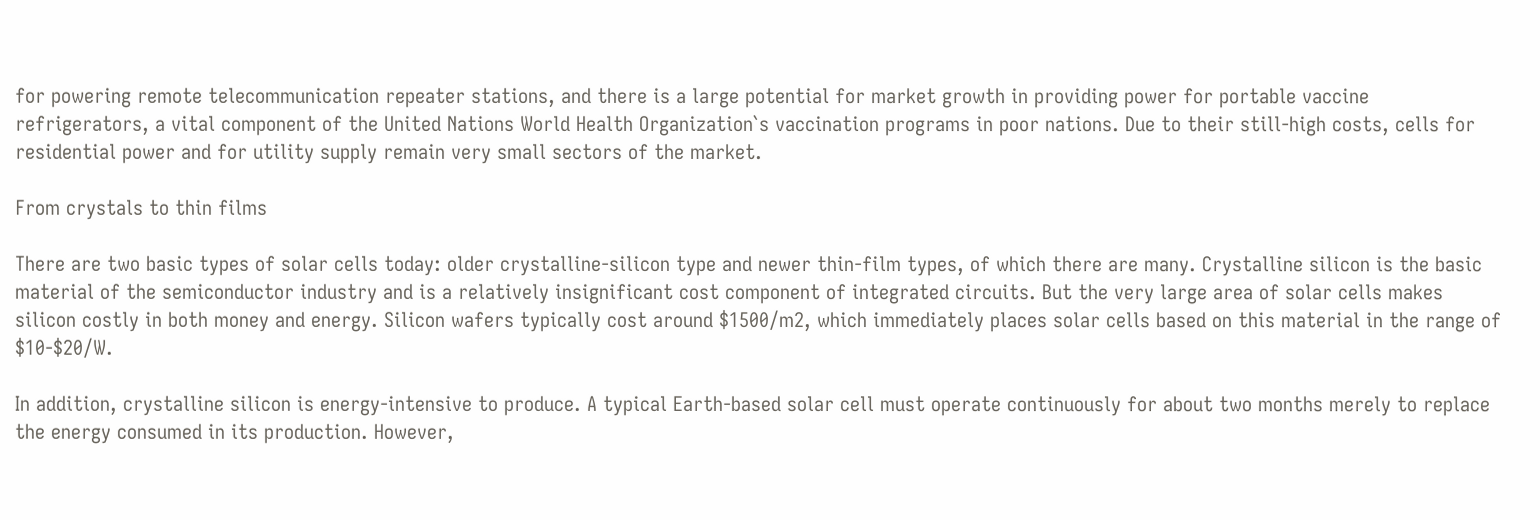for powering remote telecommunication repeater stations, and there is a large potential for market growth in providing power for portable vaccine refrigerators, a vital component of the United Nations World Health Organization`s vaccination programs in poor nations. Due to their still-high costs, cells for residential power and for utility supply remain very small sectors of the market.

From crystals to thin films

There are two basic types of solar cells today: older crystalline-silicon type and newer thin-film types, of which there are many. Crystalline silicon is the basic material of the semiconductor industry and is a relatively insignificant cost component of integrated circuits. But the very large area of solar cells makes silicon costly in both money and energy. Silicon wafers typically cost around $1500/m2, which immediately places solar cells based on this material in the range of $10-$20/W.

In addition, crystalline silicon is energy-intensive to produce. A typical Earth-based solar cell must operate continuously for about two months merely to replace the energy consumed in its production. However,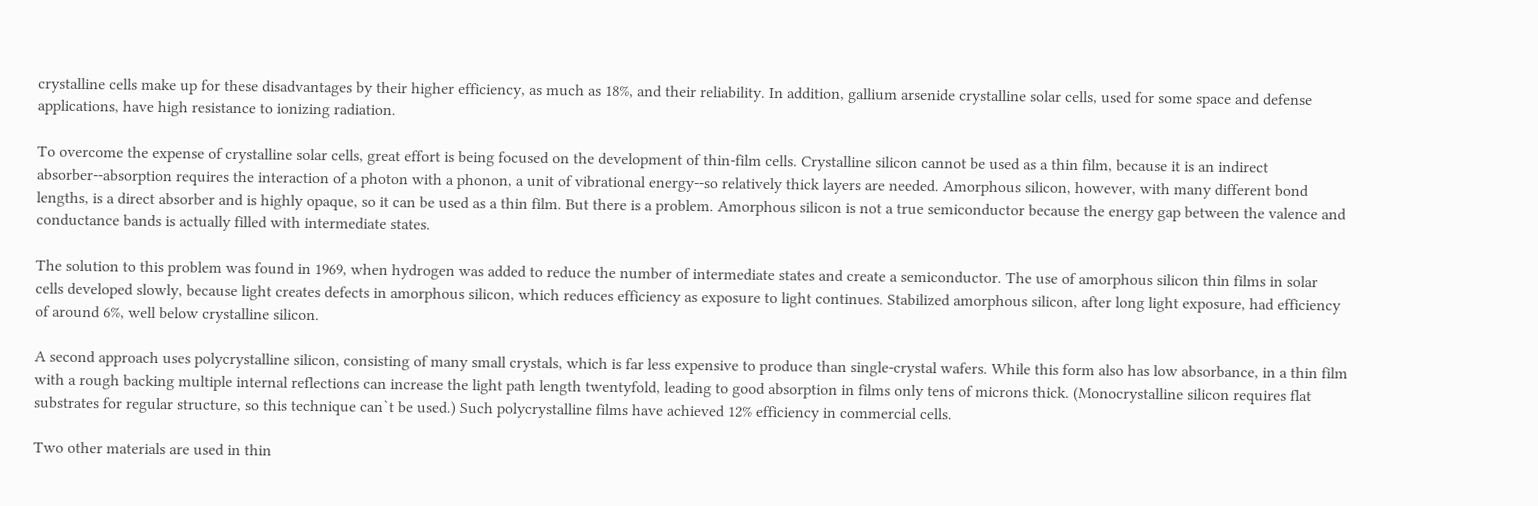crystalline cells make up for these disadvantages by their higher efficiency, as much as 18%, and their reliability. In addition, gallium arsenide crystalline solar cells, used for some space and defense applications, have high resistance to ionizing radiation.

To overcome the expense of crystalline solar cells, great effort is being focused on the development of thin-film cells. Crystalline silicon cannot be used as a thin film, because it is an indirect absorber--absorption requires the interaction of a photon with a phonon, a unit of vibrational energy--so relatively thick layers are needed. Amorphous silicon, however, with many different bond lengths, is a direct absorber and is highly opaque, so it can be used as a thin film. But there is a problem. Amorphous silicon is not a true semiconductor because the energy gap between the valence and conductance bands is actually filled with intermediate states.

The solution to this problem was found in 1969, when hydrogen was added to reduce the number of intermediate states and create a semiconductor. The use of amorphous silicon thin films in solar cells developed slowly, because light creates defects in amorphous silicon, which reduces efficiency as exposure to light continues. Stabilized amorphous silicon, after long light exposure, had efficiency of around 6%, well below crystalline silicon.

A second approach uses polycrystalline silicon, consisting of many small crystals, which is far less expensive to produce than single-crystal wafers. While this form also has low absorbance, in a thin film with a rough backing multiple internal reflections can increase the light path length twentyfold, leading to good absorption in films only tens of microns thick. (Monocrystalline silicon requires flat substrates for regular structure, so this technique can`t be used.) Such polycrystalline films have achieved 12% efficiency in commercial cells.

Two other materials are used in thin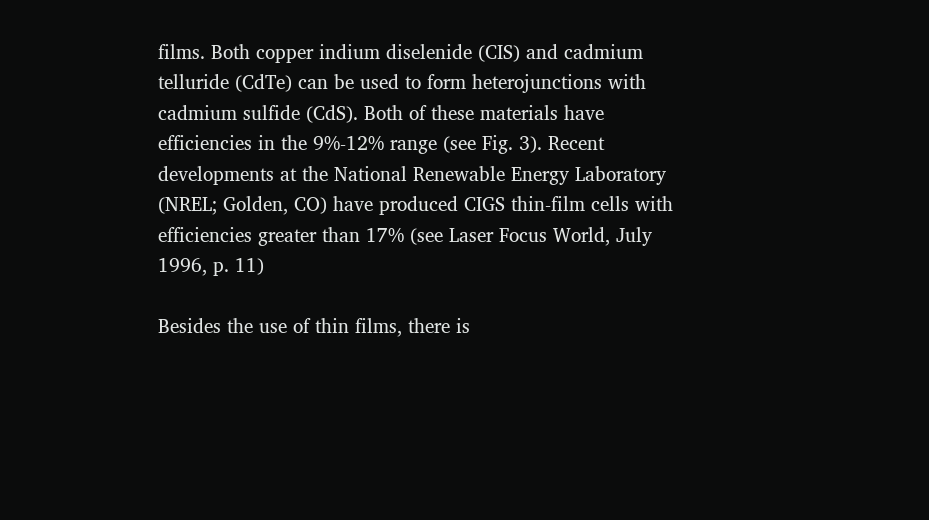films. Both copper indium diselenide (CIS) and cadmium telluride (CdTe) can be used to form heterojunctions with cadmium sulfide (CdS). Both of these materials have efficiencies in the 9%-12% range (see Fig. 3). Recent developments at the National Renewable Energy Laboratory (NREL; Golden, CO) have produced CIGS thin-film cells with efficiencies greater than 17% (see Laser Focus World, July 1996, p. 11)

Besides the use of thin films, there is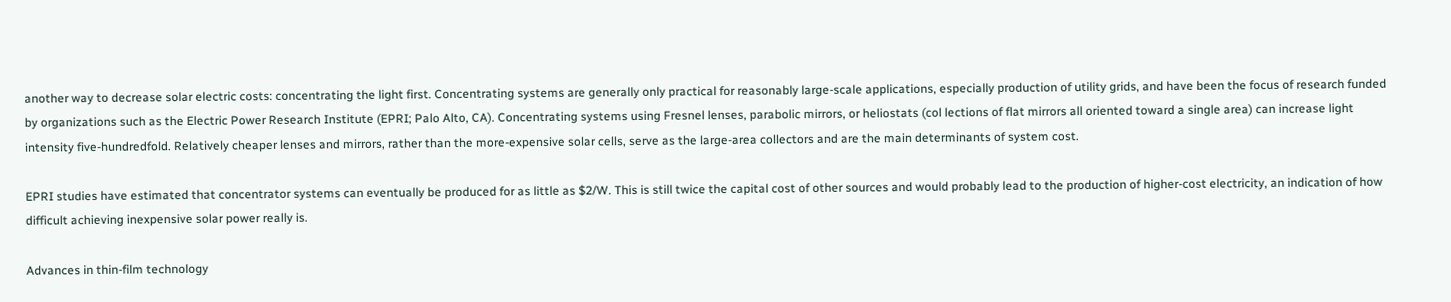another way to decrease solar electric costs: concentrating the light first. Concentrating systems are generally only practical for reasonably large-scale applications, especially production of utility grids, and have been the focus of research funded by organizations such as the Electric Power Research Institute (EPRI; Palo Alto, CA). Concentrating systems using Fresnel lenses, parabolic mirrors, or heliostats (col lections of flat mirrors all oriented toward a single area) can increase light intensity five-hundredfold. Relatively cheaper lenses and mirrors, rather than the more-expensive solar cells, serve as the large-area collectors and are the main determinants of system cost.

EPRI studies have estimated that concentrator systems can eventually be produced for as little as $2/W. This is still twice the capital cost of other sources and would probably lead to the production of higher-cost electricity, an indication of how difficult achieving inexpensive solar power really is.

Advances in thin-film technology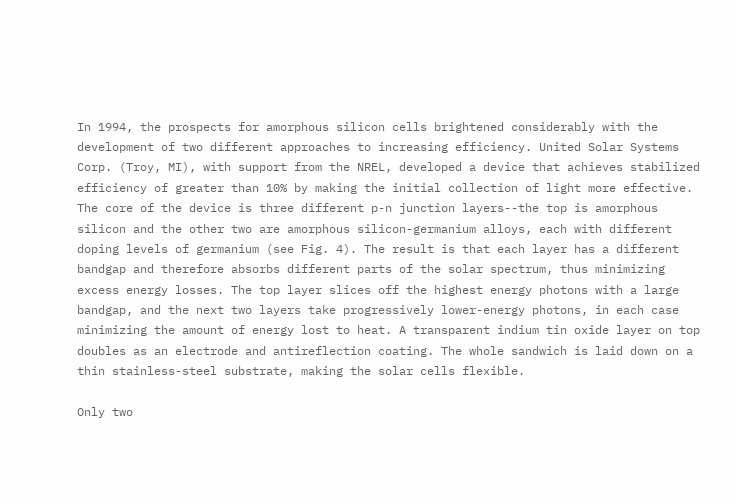In 1994, the prospects for amorphous silicon cells brightened considerably with the development of two different approaches to increasing efficiency. United Solar Systems Corp. (Troy, MI), with support from the NREL, developed a device that achieves stabilized efficiency of greater than 10% by making the initial collection of light more effective. The core of the device is three different p-n junction layers--the top is amorphous silicon and the other two are amorphous silicon-germanium alloys, each with different doping levels of germanium (see Fig. 4). The result is that each layer has a different bandgap and therefore absorbs different parts of the solar spectrum, thus minimizing excess energy losses. The top layer slices off the highest energy photons with a large bandgap, and the next two layers take progressively lower-energy photons, in each case minimizing the amount of energy lost to heat. A transparent indium tin oxide layer on top doubles as an electrode and antireflection coating. The whole sandwich is laid down on a thin stainless-steel substrate, making the solar cells flexible.

Only two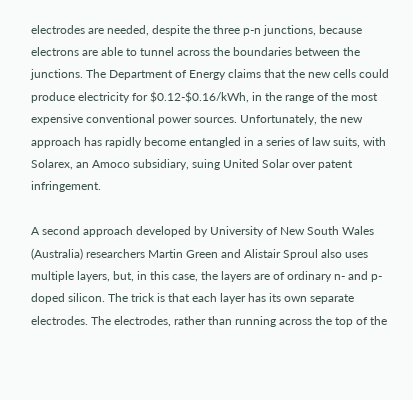electrodes are needed, despite the three p-n junctions, because electrons are able to tunnel across the boundaries between the junctions. The Department of Energy claims that the new cells could produce electricity for $0.12-$0.16/kWh, in the range of the most expensive conventional power sources. Unfortunately, the new approach has rapidly become entangled in a series of law suits, with Solarex, an Amoco subsidiary, suing United Solar over patent infringement.

A second approach developed by University of New South Wales (Australia) researchers Martin Green and Alistair Sproul also uses multiple layers, but, in this case, the layers are of ordinary n- and p-doped silicon. The trick is that each layer has its own separate electrodes. The electrodes, rather than running across the top of the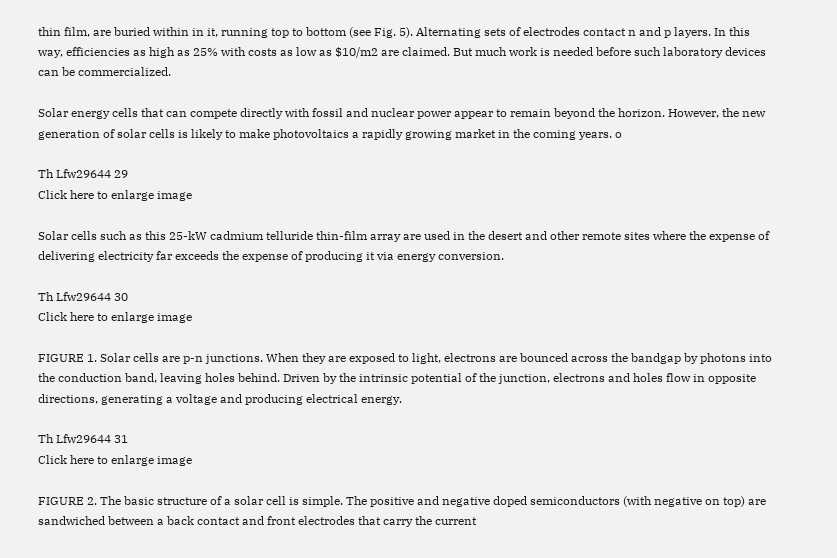thin film, are buried within in it, running top to bottom (see Fig. 5). Alternating sets of electrodes contact n and p layers. In this way, efficiencies as high as 25% with costs as low as $10/m2 are claimed. But much work is needed before such laboratory devices can be commercialized.

Solar energy cells that can compete directly with fossil and nuclear power appear to remain beyond the horizon. However, the new generation of solar cells is likely to make photovoltaics a rapidly growing market in the coming years. o

Th Lfw29644 29
Click here to enlarge image

Solar cells such as this 25-kW cadmium telluride thin-film array are used in the desert and other remote sites where the expense of delivering electricity far exceeds the expense of producing it via energy conversion.

Th Lfw29644 30
Click here to enlarge image

FIGURE 1. Solar cells are p-n junctions. When they are exposed to light, electrons are bounced across the bandgap by photons into the conduction band, leaving holes behind. Driven by the intrinsic potential of the junction, electrons and holes flow in opposite directions, generating a voltage and producing electrical energy.

Th Lfw29644 31
Click here to enlarge image

FIGURE 2. The basic structure of a solar cell is simple. The positive and negative doped semiconductors (with negative on top) are sandwiched between a back contact and front electrodes that carry the current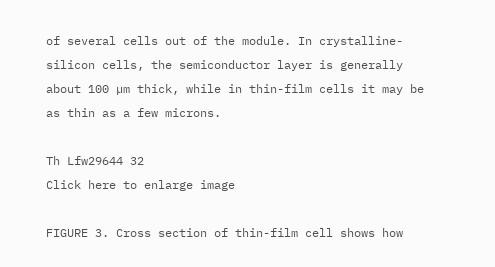of several cells out of the module. In crystalline-silicon cells, the semiconductor layer is generally about 100 µm thick, while in thin-film cells it may be as thin as a few microns.

Th Lfw29644 32
Click here to enlarge image

FIGURE 3. Cross section of thin-film cell shows how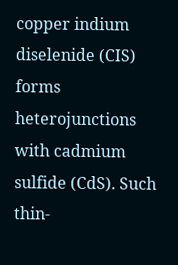copper indium diselenide (CIS) forms heterojunctions with cadmium sulfide (CdS). Such thin-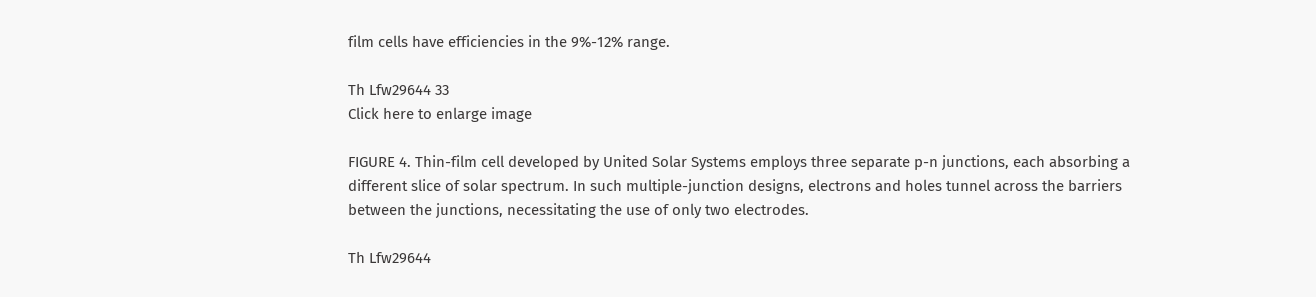film cells have efficiencies in the 9%-12% range.

Th Lfw29644 33
Click here to enlarge image

FIGURE 4. Thin-film cell developed by United Solar Systems employs three separate p-n junctions, each absorbing a different slice of solar spectrum. In such multiple-junction designs, electrons and holes tunnel across the barriers between the junctions, necessitating the use of only two electrodes.

Th Lfw29644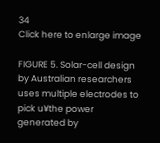34
Click here to enlarge image

FIGURE 5. Solar-cell design by Australian researchers uses multiple electrodes to pick u¥the power generated by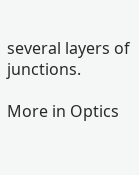several layers of junctions.

More in Optics